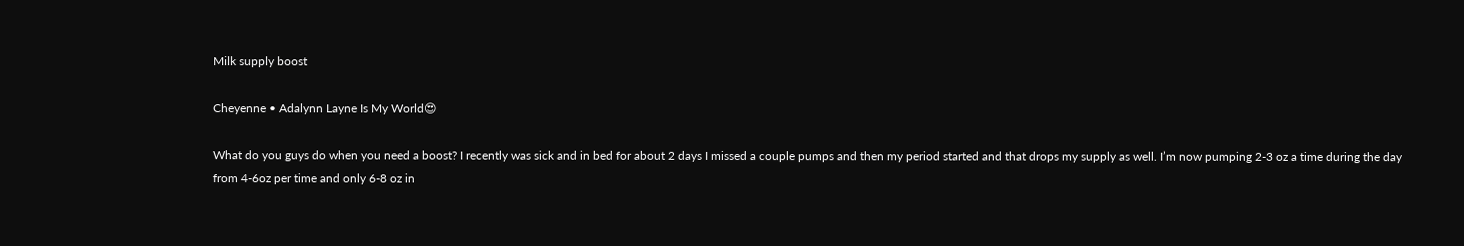Milk supply boost

Cheyenne • Adalynn Layne Is My World😍

What do you guys do when you need a boost? I recently was sick and in bed for about 2 days I missed a couple pumps and then my period started and that drops my supply as well. I’m now pumping 2-3 oz a time during the day from 4-6oz per time and only 6-8 oz in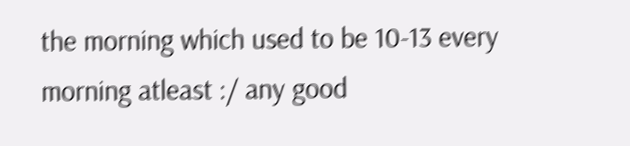the morning which used to be 10-13 every morning atleast :/ any good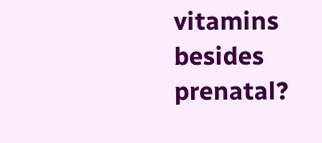vitamins besides prenatal?